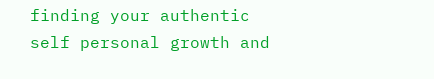finding your authentic self personal growth and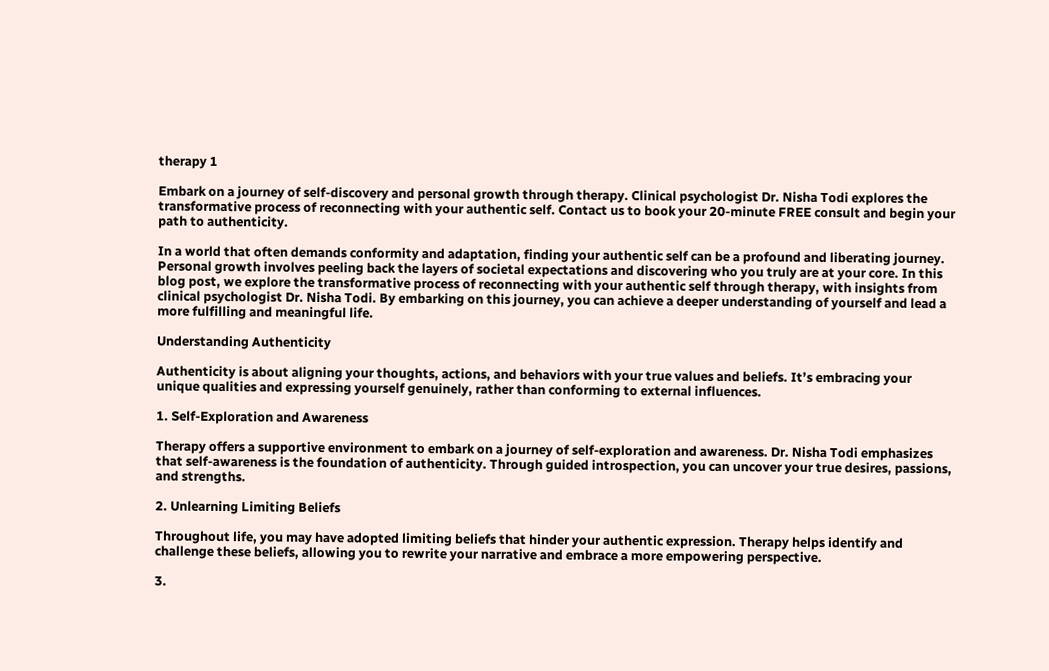therapy 1

Embark on a journey of self-discovery and personal growth through therapy. Clinical psychologist Dr. Nisha Todi explores the transformative process of reconnecting with your authentic self. Contact us to book your 20-minute FREE consult and begin your path to authenticity.

In a world that often demands conformity and adaptation, finding your authentic self can be a profound and liberating journey. Personal growth involves peeling back the layers of societal expectations and discovering who you truly are at your core. In this blog post, we explore the transformative process of reconnecting with your authentic self through therapy, with insights from clinical psychologist Dr. Nisha Todi. By embarking on this journey, you can achieve a deeper understanding of yourself and lead a more fulfilling and meaningful life.

Understanding Authenticity

Authenticity is about aligning your thoughts, actions, and behaviors with your true values and beliefs. It’s embracing your unique qualities and expressing yourself genuinely, rather than conforming to external influences.

1. Self-Exploration and Awareness

Therapy offers a supportive environment to embark on a journey of self-exploration and awareness. Dr. Nisha Todi emphasizes that self-awareness is the foundation of authenticity. Through guided introspection, you can uncover your true desires, passions, and strengths.

2. Unlearning Limiting Beliefs

Throughout life, you may have adopted limiting beliefs that hinder your authentic expression. Therapy helps identify and challenge these beliefs, allowing you to rewrite your narrative and embrace a more empowering perspective.

3.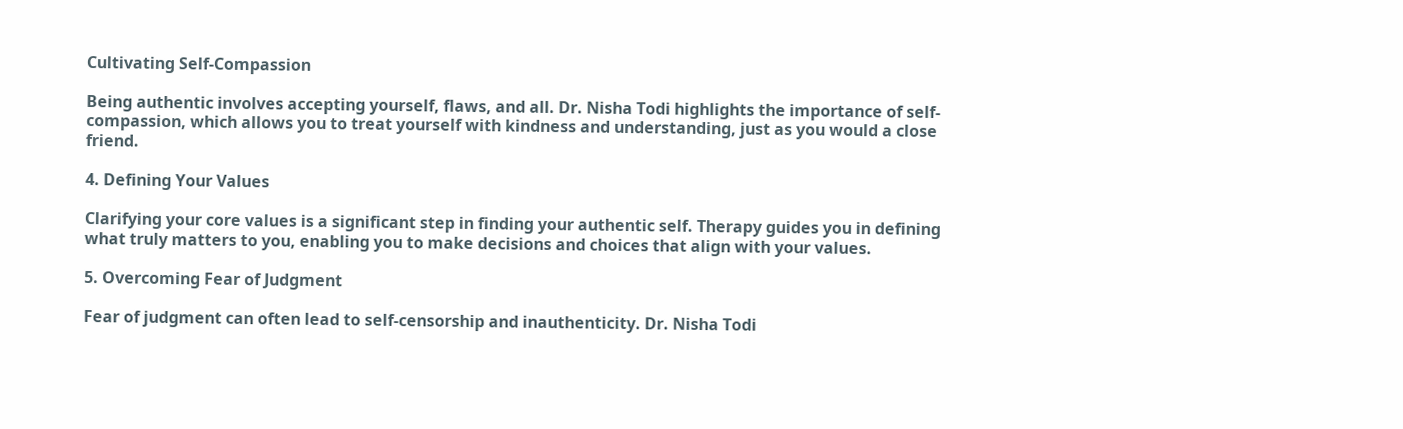Cultivating Self-Compassion

Being authentic involves accepting yourself, flaws, and all. Dr. Nisha Todi highlights the importance of self-compassion, which allows you to treat yourself with kindness and understanding, just as you would a close friend.

4. Defining Your Values

Clarifying your core values is a significant step in finding your authentic self. Therapy guides you in defining what truly matters to you, enabling you to make decisions and choices that align with your values.

5. Overcoming Fear of Judgment

Fear of judgment can often lead to self-censorship and inauthenticity. Dr. Nisha Todi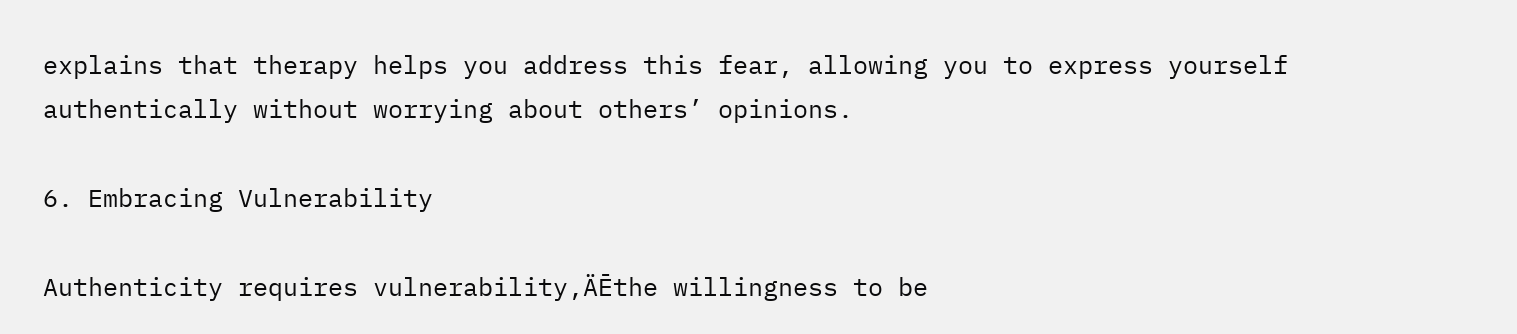explains that therapy helps you address this fear, allowing you to express yourself authentically without worrying about others’ opinions.

6. Embracing Vulnerability

Authenticity requires vulnerability‚ÄĒthe willingness to be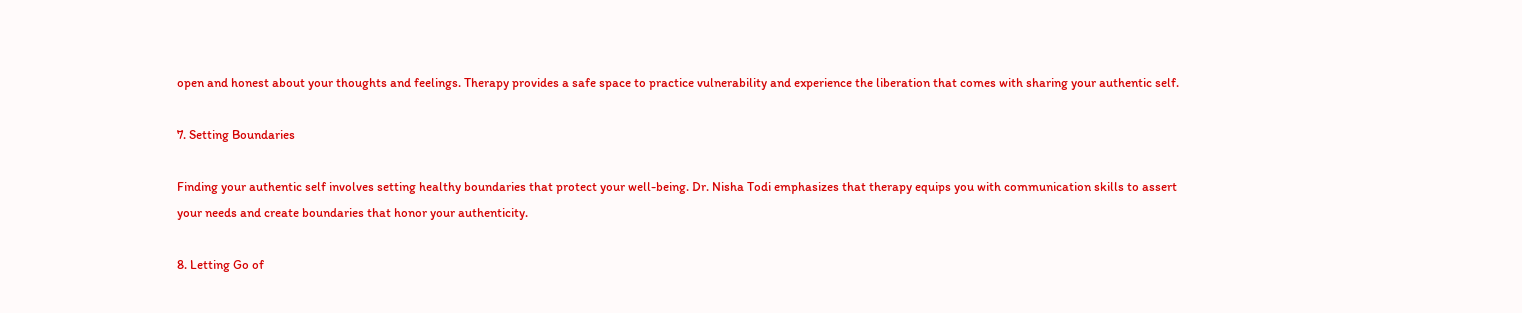open and honest about your thoughts and feelings. Therapy provides a safe space to practice vulnerability and experience the liberation that comes with sharing your authentic self.

7. Setting Boundaries

Finding your authentic self involves setting healthy boundaries that protect your well-being. Dr. Nisha Todi emphasizes that therapy equips you with communication skills to assert your needs and create boundaries that honor your authenticity.

8. Letting Go of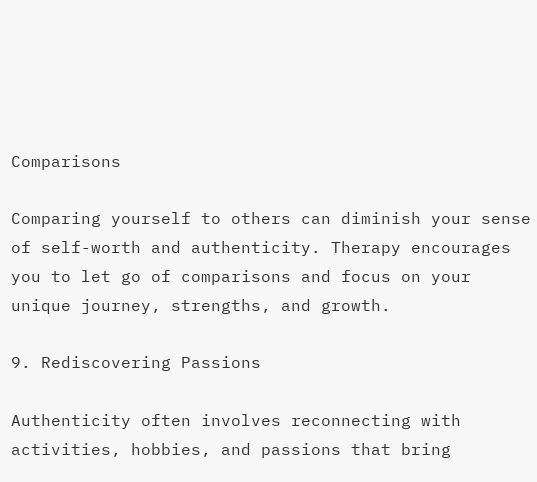Comparisons

Comparing yourself to others can diminish your sense of self-worth and authenticity. Therapy encourages you to let go of comparisons and focus on your unique journey, strengths, and growth.

9. Rediscovering Passions

Authenticity often involves reconnecting with activities, hobbies, and passions that bring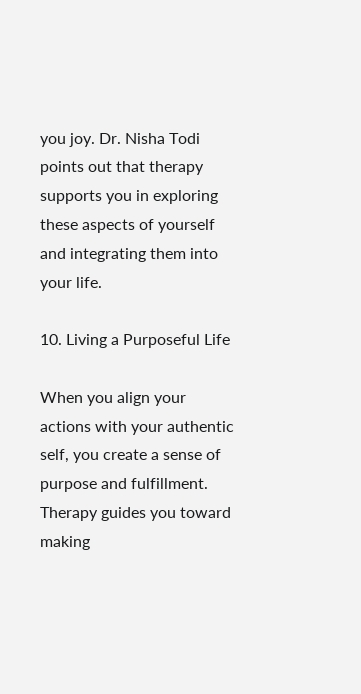you joy. Dr. Nisha Todi points out that therapy supports you in exploring these aspects of yourself and integrating them into your life.

10. Living a Purposeful Life

When you align your actions with your authentic self, you create a sense of purpose and fulfillment. Therapy guides you toward making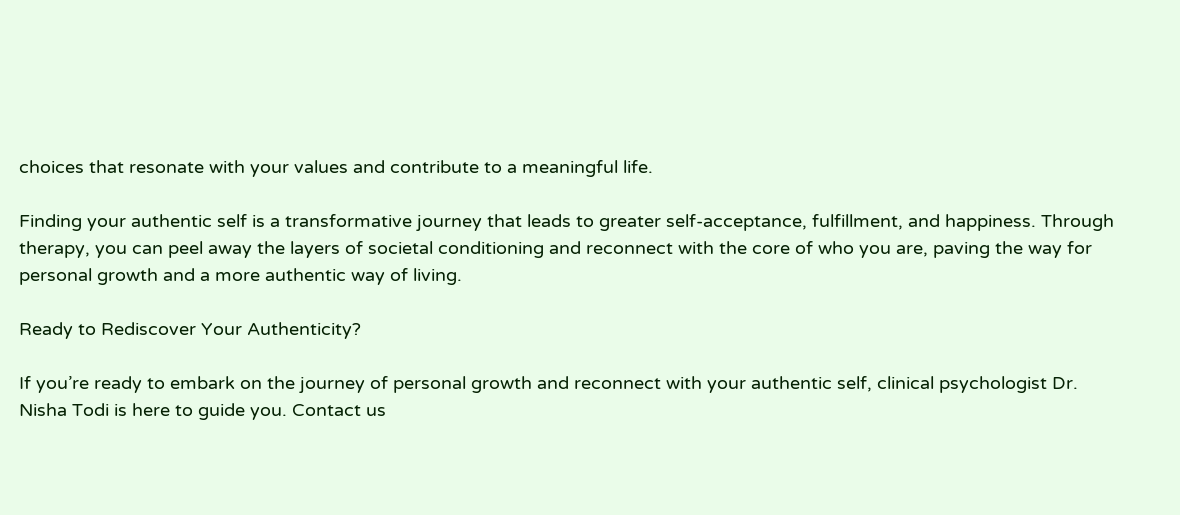choices that resonate with your values and contribute to a meaningful life.

Finding your authentic self is a transformative journey that leads to greater self-acceptance, fulfillment, and happiness. Through therapy, you can peel away the layers of societal conditioning and reconnect with the core of who you are, paving the way for personal growth and a more authentic way of living.

Ready to Rediscover Your Authenticity?

If you’re ready to embark on the journey of personal growth and reconnect with your authentic self, clinical psychologist Dr. Nisha Todi is here to guide you. Contact us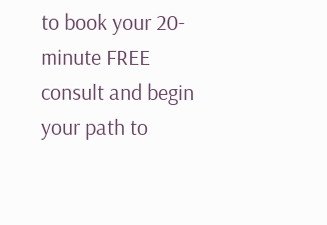to book your 20-minute FREE consult and begin your path to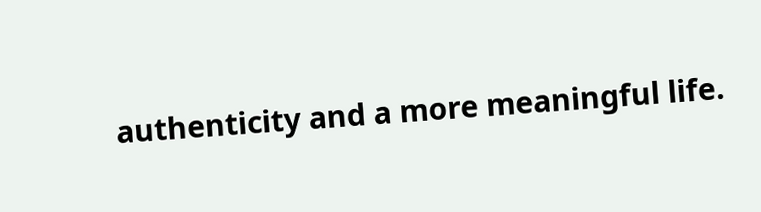authenticity and a more meaningful life.